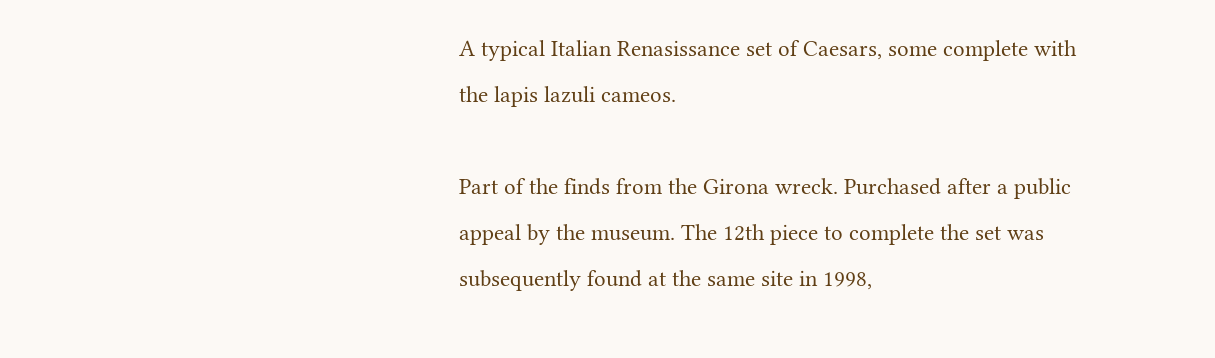A typical Italian Renasissance set of Caesars, some complete with the lapis lazuli cameos.

Part of the finds from the Girona wreck. Purchased after a public appeal by the museum. The 12th piece to complete the set was subsequently found at the same site in 1998,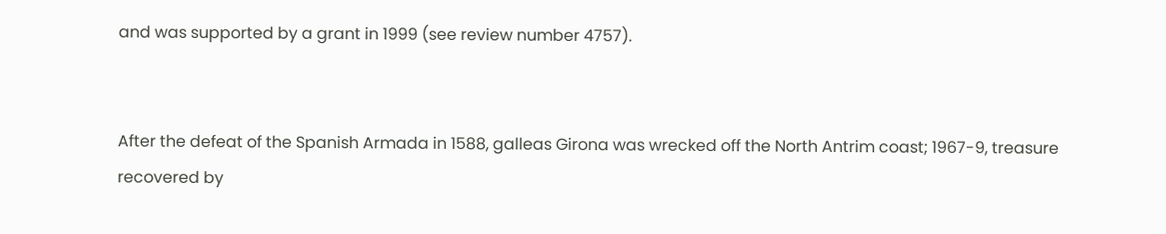and was supported by a grant in 1999 (see review number 4757).


After the defeat of the Spanish Armada in 1588, galleas Girona was wrecked off the North Antrim coast; 1967-9, treasure recovered by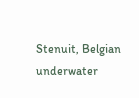Stenuit, Belgian underwater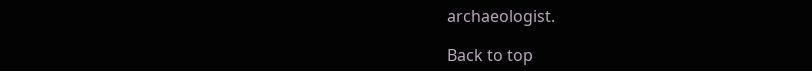archaeologist.

Back to top